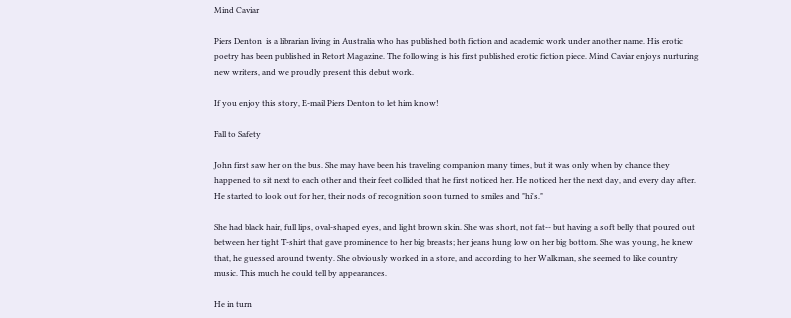Mind Caviar

Piers Denton  is a librarian living in Australia who has published both fiction and academic work under another name. His erotic poetry has been published in Retort Magazine. The following is his first published erotic fiction piece. Mind Caviar enjoys nurturing new writers, and we proudly present this debut work.

If you enjoy this story, E-mail Piers Denton to let him know!

Fall to Safety

John first saw her on the bus. She may have been his traveling companion many times, but it was only when by chance they happened to sit next to each other and their feet collided that he first noticed her. He noticed her the next day, and every day after. He started to look out for her, their nods of recognition soon turned to smiles and "hi's."

She had black hair, full lips, oval-shaped eyes, and light brown skin. She was short, not fat-- but having a soft belly that poured out between her tight T-shirt that gave prominence to her big breasts; her jeans hung low on her big bottom. She was young, he knew that, he guessed around twenty. She obviously worked in a store, and according to her Walkman, she seemed to like country music. This much he could tell by appearances.

He in turn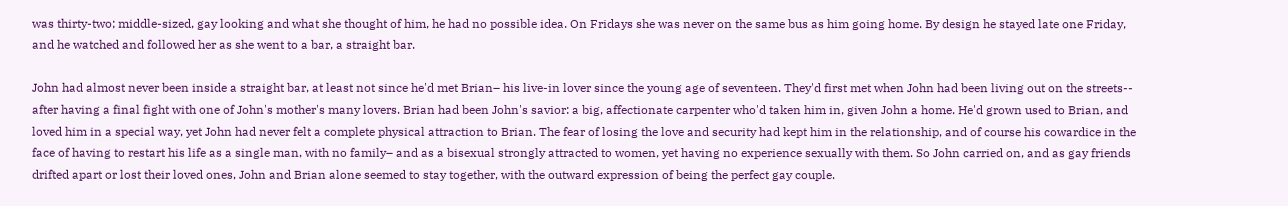was thirty-two; middle-sized, gay looking and what she thought of him, he had no possible idea. On Fridays she was never on the same bus as him going home. By design he stayed late one Friday, and he watched and followed her as she went to a bar, a straight bar.

John had almost never been inside a straight bar, at least not since he'd met Brian– his live-in lover since the young age of seventeen. They'd first met when John had been living out on the streets-- after having a final fight with one of John's mother's many lovers. Brian had been John's savior: a big, affectionate carpenter who'd taken him in, given John a home. He'd grown used to Brian, and loved him in a special way, yet John had never felt a complete physical attraction to Brian. The fear of losing the love and security had kept him in the relationship, and of course his cowardice in the face of having to restart his life as a single man, with no family– and as a bisexual strongly attracted to women, yet having no experience sexually with them. So John carried on, and as gay friends drifted apart or lost their loved ones, John and Brian alone seemed to stay together, with the outward expression of being the perfect gay couple.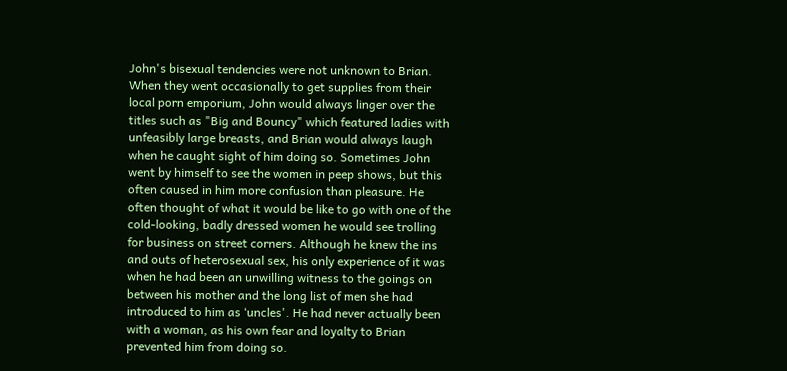John's bisexual tendencies were not unknown to Brian. When they went occasionally to get supplies from their local porn emporium, John would always linger over the titles such as "Big and Bouncy" which featured ladies with unfeasibly large breasts, and Brian would always laugh when he caught sight of him doing so. Sometimes John went by himself to see the women in peep shows, but this often caused in him more confusion than pleasure. He often thought of what it would be like to go with one of the cold-looking, badly dressed women he would see trolling for business on street corners. Although he knew the ins and outs of heterosexual sex, his only experience of it was when he had been an unwilling witness to the goings on between his mother and the long list of men she had introduced to him as ‘uncles'. He had never actually been with a woman, as his own fear and loyalty to Brian prevented him from doing so.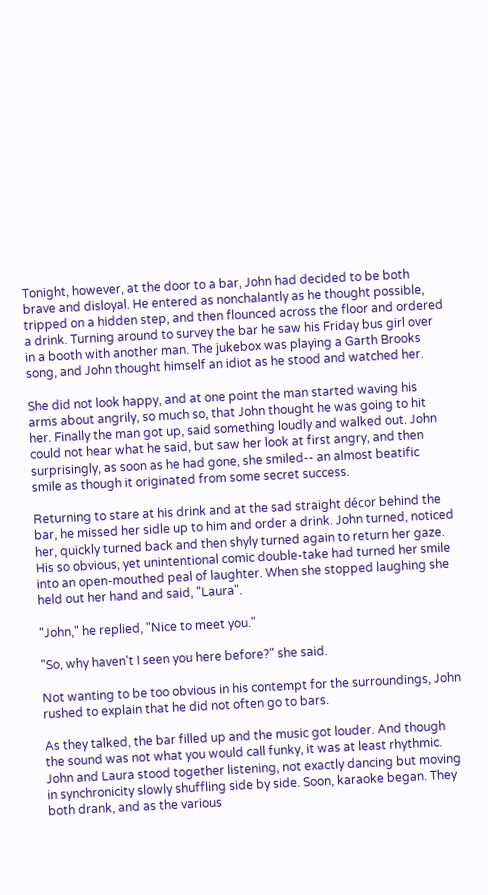Tonight, however, at the door to a bar, John had decided to be both brave and disloyal. He entered as nonchalantly as he thought possible, tripped on a hidden step, and then flounced across the floor and ordered a drink. Turning around to survey the bar he saw his Friday bus girl over in a booth with another man. The jukebox was playing a Garth Brooks song, and John thought himself an idiot as he stood and watched her.

She did not look happy, and at one point the man started waving his arms about angrily, so much so, that John thought he was going to hit her. Finally the man got up, said something loudly and walked out. John could not hear what he said, but saw her look at first angry, and then surprisingly, as soon as he had gone, she smiled-- an almost beatific smile as though it originated from some secret success.

Returning to stare at his drink and at the sad straight décor behind the bar, he missed her sidle up to him and order a drink. John turned, noticed her, quickly turned back and then shyly turned again to return her gaze. His so obvious, yet unintentional comic double-take had turned her smile into an open-mouthed peal of laughter. When she stopped laughing she held out her hand and said, "Laura".

"John," he replied, "Nice to meet you."

"So, why haven't I seen you here before?" she said.

Not wanting to be too obvious in his contempt for the surroundings, John rushed to explain that he did not often go to bars.

As they talked, the bar filled up and the music got louder. And though the sound was not what you would call funky, it was at least rhythmic. John and Laura stood together listening, not exactly dancing but moving in synchronicity slowly shuffling side by side. Soon, karaoke began. They both drank, and as the various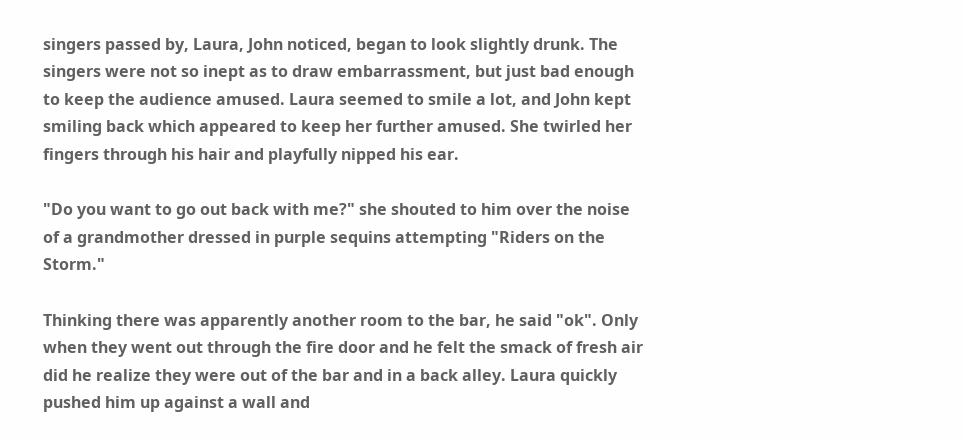singers passed by, Laura, John noticed, began to look slightly drunk. The singers were not so inept as to draw embarrassment, but just bad enough to keep the audience amused. Laura seemed to smile a lot, and John kept smiling back which appeared to keep her further amused. She twirled her fingers through his hair and playfully nipped his ear.

"Do you want to go out back with me?" she shouted to him over the noise of a grandmother dressed in purple sequins attempting "Riders on the Storm."

Thinking there was apparently another room to the bar, he said "ok". Only when they went out through the fire door and he felt the smack of fresh air did he realize they were out of the bar and in a back alley. Laura quickly pushed him up against a wall and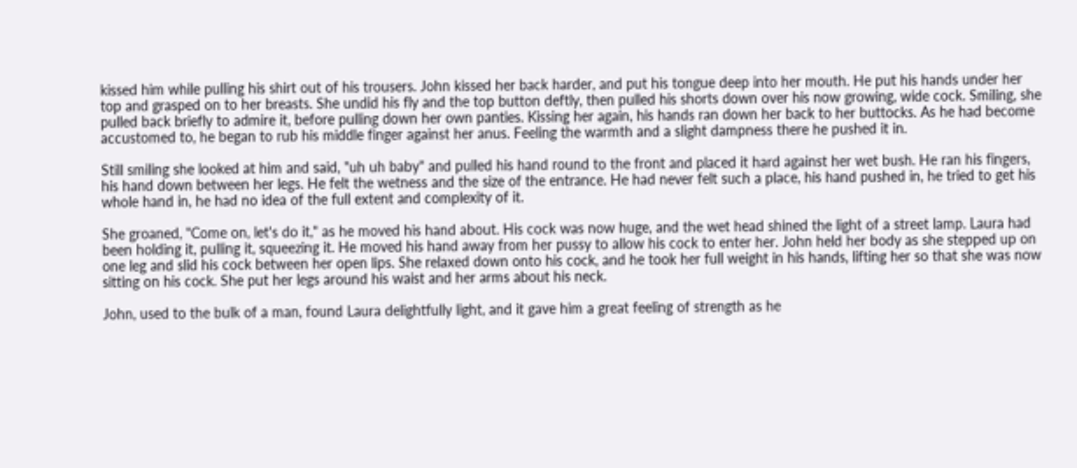kissed him while pulling his shirt out of his trousers. John kissed her back harder, and put his tongue deep into her mouth. He put his hands under her top and grasped on to her breasts. She undid his fly and the top button deftly, then pulled his shorts down over his now growing, wide cock. Smiling, she pulled back briefly to admire it, before pulling down her own panties. Kissing her again, his hands ran down her back to her buttocks. As he had become accustomed to, he began to rub his middle finger against her anus. Feeling the warmth and a slight dampness there he pushed it in.

Still smiling she looked at him and said, "uh uh baby" and pulled his hand round to the front and placed it hard against her wet bush. He ran his fingers, his hand down between her legs. He felt the wetness and the size of the entrance. He had never felt such a place, his hand pushed in, he tried to get his whole hand in, he had no idea of the full extent and complexity of it.

She groaned, "Come on, let's do it," as he moved his hand about. His cock was now huge, and the wet head shined the light of a street lamp. Laura had been holding it, pulling it, squeezing it. He moved his hand away from her pussy to allow his cock to enter her. John held her body as she stepped up on one leg and slid his cock between her open lips. She relaxed down onto his cock, and he took her full weight in his hands, lifting her so that she was now sitting on his cock. She put her legs around his waist and her arms about his neck.

John, used to the bulk of a man, found Laura delightfully light, and it gave him a great feeling of strength as he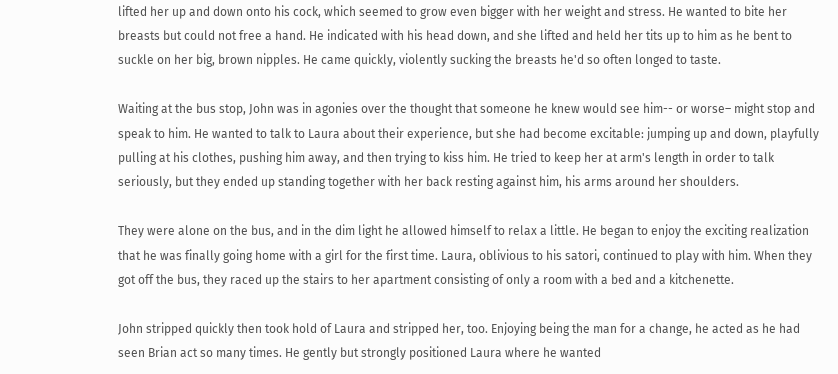lifted her up and down onto his cock, which seemed to grow even bigger with her weight and stress. He wanted to bite her breasts but could not free a hand. He indicated with his head down, and she lifted and held her tits up to him as he bent to suckle on her big, brown nipples. He came quickly, violently sucking the breasts he'd so often longed to taste.

Waiting at the bus stop, John was in agonies over the thought that someone he knew would see him-- or worse– might stop and speak to him. He wanted to talk to Laura about their experience, but she had become excitable: jumping up and down, playfully pulling at his clothes, pushing him away, and then trying to kiss him. He tried to keep her at arm's length in order to talk seriously, but they ended up standing together with her back resting against him, his arms around her shoulders.

They were alone on the bus, and in the dim light he allowed himself to relax a little. He began to enjoy the exciting realization that he was finally going home with a girl for the first time. Laura, oblivious to his satori, continued to play with him. When they got off the bus, they raced up the stairs to her apartment consisting of only a room with a bed and a kitchenette.

John stripped quickly then took hold of Laura and stripped her, too. Enjoying being the man for a change, he acted as he had seen Brian act so many times. He gently but strongly positioned Laura where he wanted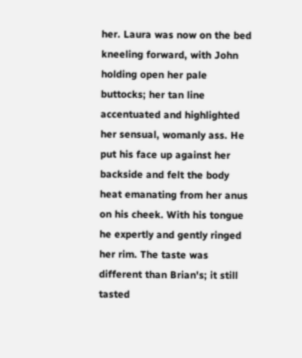her. Laura was now on the bed kneeling forward, with John holding open her pale buttocks; her tan line accentuated and highlighted her sensual, womanly ass. He put his face up against her backside and felt the body heat emanating from her anus on his cheek. With his tongue he expertly and gently ringed her rim. The taste was different than Brian's; it still tasted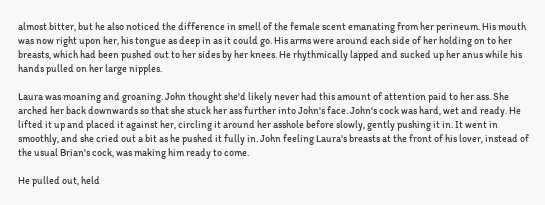almost bitter, but he also noticed the difference in smell of the female scent emanating from her perineum. His mouth was now right upon her, his tongue as deep in as it could go. His arms were around each side of her holding on to her breasts, which had been pushed out to her sides by her knees. He rhythmically lapped and sucked up her anus while his hands pulled on her large nipples.

Laura was moaning and groaning. John thought she'd likely never had this amount of attention paid to her ass. She arched her back downwards so that she stuck her ass further into John's face. John's cock was hard, wet and ready. He lifted it up and placed it against her, circling it around her asshole before slowly, gently pushing it in. It went in smoothly, and she cried out a bit as he pushed it fully in. John feeling Laura's breasts at the front of his lover, instead of the usual Brian's cock, was making him ready to come.

He pulled out, held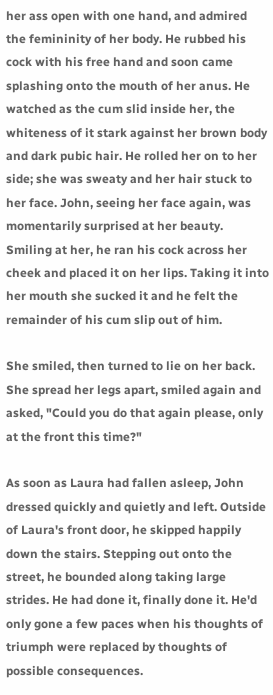her ass open with one hand, and admired the femininity of her body. He rubbed his cock with his free hand and soon came splashing onto the mouth of her anus. He watched as the cum slid inside her, the whiteness of it stark against her brown body and dark pubic hair. He rolled her on to her side; she was sweaty and her hair stuck to her face. John, seeing her face again, was momentarily surprised at her beauty. Smiling at her, he ran his cock across her cheek and placed it on her lips. Taking it into her mouth she sucked it and he felt the remainder of his cum slip out of him.

She smiled, then turned to lie on her back. She spread her legs apart, smiled again and asked, "Could you do that again please, only at the front this time?"

As soon as Laura had fallen asleep, John dressed quickly and quietly and left. Outside of Laura's front door, he skipped happily down the stairs. Stepping out onto the street, he bounded along taking large strides. He had done it, finally done it. He'd only gone a few paces when his thoughts of triumph were replaced by thoughts of possible consequences.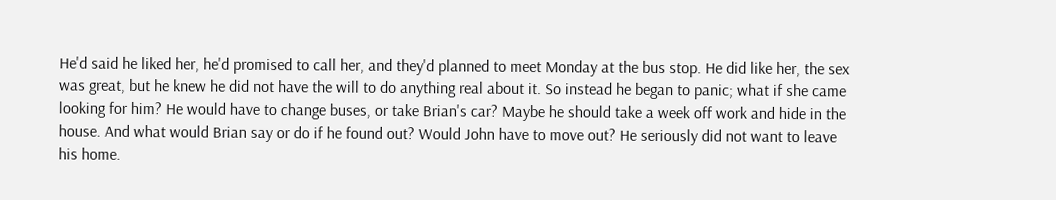He'd said he liked her, he'd promised to call her, and they'd planned to meet Monday at the bus stop. He did like her, the sex was great, but he knew he did not have the will to do anything real about it. So instead he began to panic; what if she came looking for him? He would have to change buses, or take Brian's car? Maybe he should take a week off work and hide in the house. And what would Brian say or do if he found out? Would John have to move out? He seriously did not want to leave his home.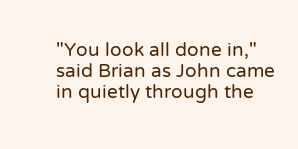"You look all done in," said Brian as John came in quietly through the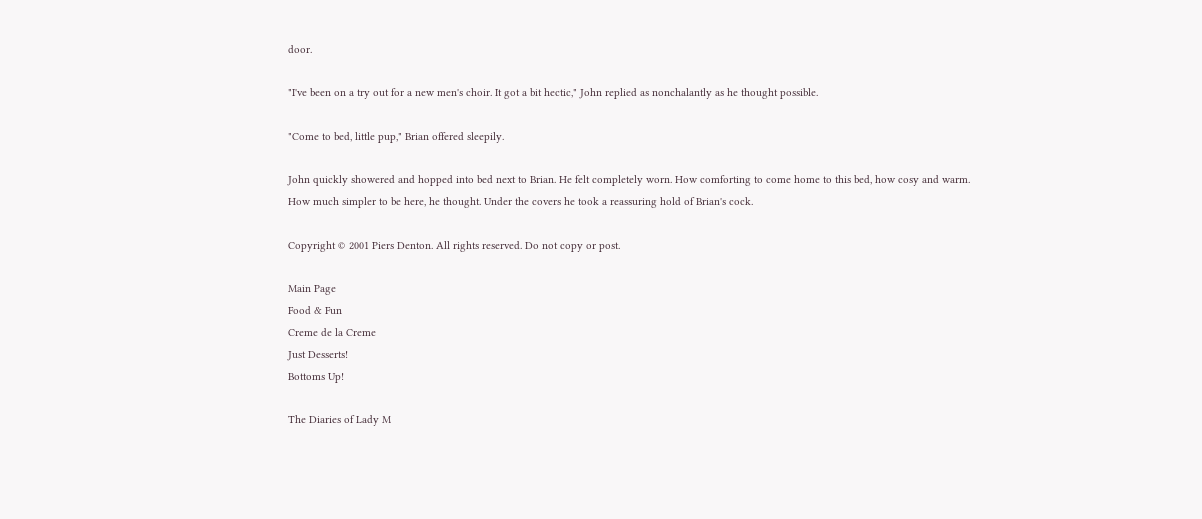door.

"I've been on a try out for a new men's choir. It got a bit hectic," John replied as nonchalantly as he thought possible.

"Come to bed, little pup," Brian offered sleepily.

John quickly showered and hopped into bed next to Brian. He felt completely worn. How comforting to come home to this bed, how cosy and warm. How much simpler to be here, he thought. Under the covers he took a reassuring hold of Brian's cock.

Copyright © 2001 Piers Denton. All rights reserved. Do not copy or post.

Main Page
Food & Fun
Creme de la Creme
Just Desserts!
Bottoms Up!

The Diaries of Lady M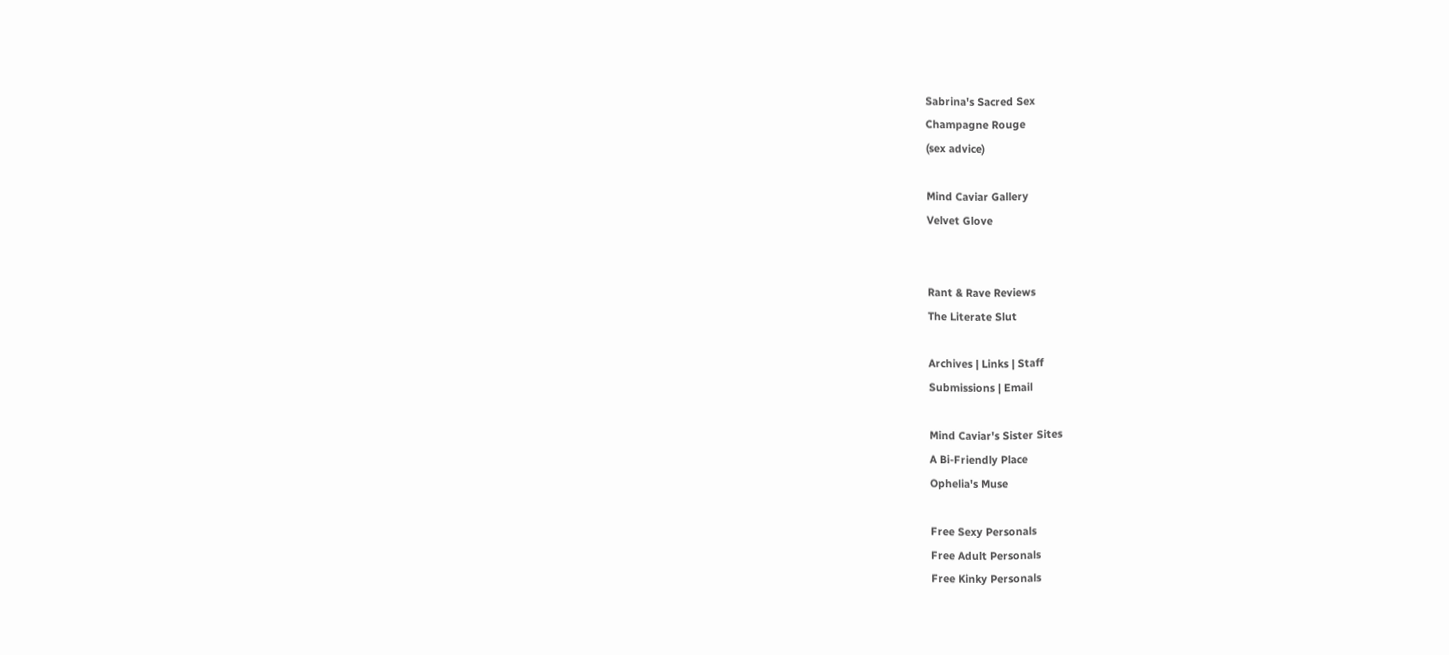Sabrina's Sacred Sex
Champagne Rouge
(sex advice)

Mind Caviar Gallery
Velvet Glove


Rant & Rave Reviews
The Literate Slut

Archives | Links | Staff
Submissions | Email

Mind Caviar's Sister Sites
A Bi-Friendly Place
Ophelia's Muse

Free Sexy Personals
Free Adult Personals
Free Kinky Personals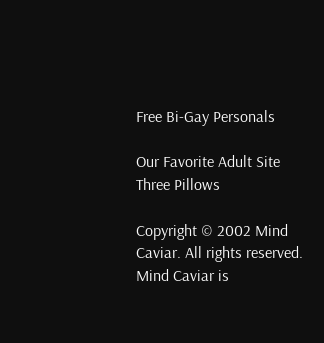Free Bi-Gay Personals

Our Favorite Adult Site
Three Pillows

Copyright © 2002 Mind Caviar. All rights reserved. Mind Caviar is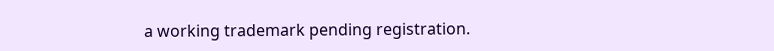a working trademark pending registration.